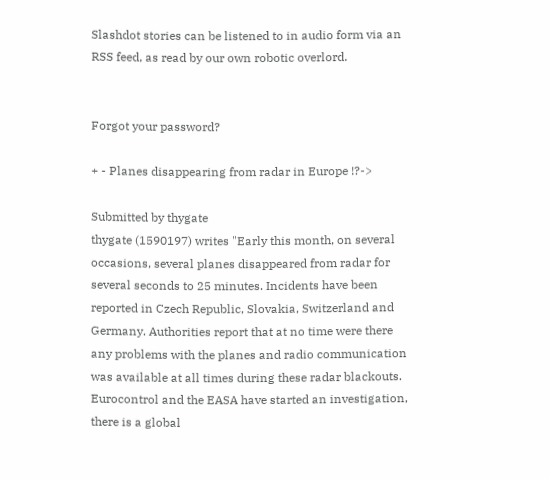Slashdot stories can be listened to in audio form via an RSS feed, as read by our own robotic overlord.


Forgot your password?

+ - Planes disappearing from radar in Europe !?->

Submitted by thygate
thygate (1590197) writes "Early this month, on several occasions, several planes disappeared from radar for several seconds to 25 minutes. Incidents have been reported in Czech Republic, Slovakia, Switzerland and Germany. Authorities report that at no time were there any problems with the planes and radio communication was available at all times during these radar blackouts.
Eurocontrol and the EASA have started an investigation, there is a global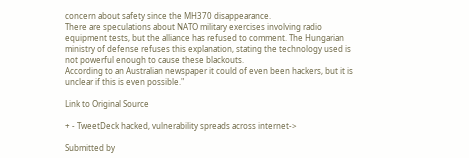concern about safety since the MH370 disappearance.
There are speculations about NATO military exercises involving radio equipment tests, but the alliance has refused to comment. The Hungarian ministry of defense refuses this explanation, stating the technology used is not powerful enough to cause these blackouts.
According to an Australian newspaper it could of even been hackers, but it is unclear if this is even possible."

Link to Original Source

+ - TweetDeck hacked, vulnerability spreads across internet->

Submitted by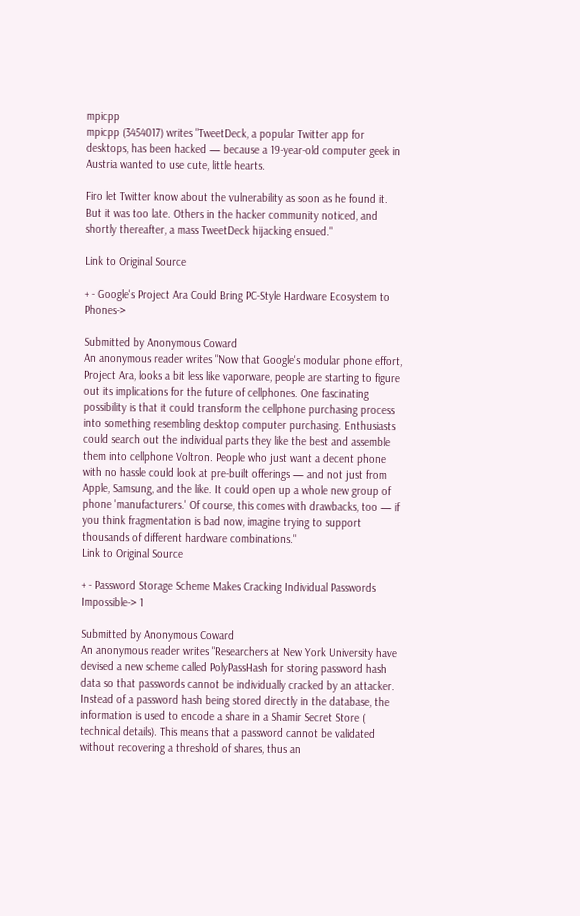mpicpp
mpicpp (3454017) writes "TweetDeck, a popular Twitter app for desktops, has been hacked — because a 19-year-old computer geek in Austria wanted to use cute, little hearts.

Firo let Twitter know about the vulnerability as soon as he found it. But it was too late. Others in the hacker community noticed, and shortly thereafter, a mass TweetDeck hijacking ensued."

Link to Original Source

+ - Google's Project Ara Could Bring PC-Style Hardware Ecosystem to Phones->

Submitted by Anonymous Coward
An anonymous reader writes "Now that Google's modular phone effort, Project Ara, looks a bit less like vaporware, people are starting to figure out its implications for the future of cellphones. One fascinating possibility is that it could transform the cellphone purchasing process into something resembling desktop computer purchasing. Enthusiasts could search out the individual parts they like the best and assemble them into cellphone Voltron. People who just want a decent phone with no hassle could look at pre-built offerings — and not just from Apple, Samsung, and the like. It could open up a whole new group of phone 'manufacturers.' Of course, this comes with drawbacks, too — if you think fragmentation is bad now, imagine trying to support thousands of different hardware combinations."
Link to Original Source

+ - Password Storage Scheme Makes Cracking Individual Passwords Impossible-> 1

Submitted by Anonymous Coward
An anonymous reader writes "Researchers at New York University have devised a new scheme called PolyPassHash for storing password hash data so that passwords cannot be individually cracked by an attacker. Instead of a password hash being stored directly in the database, the information is used to encode a share in a Shamir Secret Store ( technical details). This means that a password cannot be validated without recovering a threshold of shares, thus an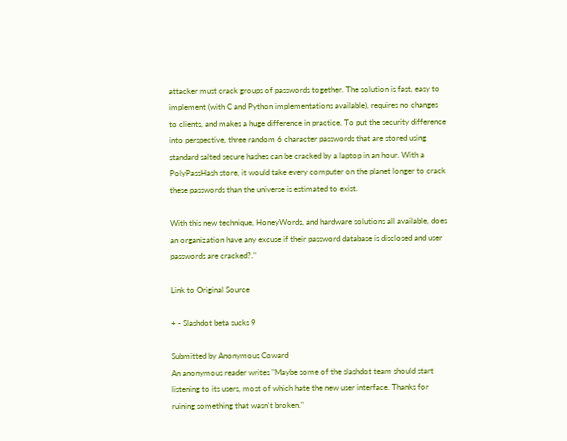attacker must crack groups of passwords together. The solution is fast, easy to implement (with C and Python implementations available), requires no changes to clients, and makes a huge difference in practice. To put the security difference into perspective, three random 6 character passwords that are stored using standard salted secure hashes can be cracked by a laptop in an hour. With a PolyPassHash store, it would take every computer on the planet longer to crack these passwords than the universe is estimated to exist.

With this new technique, HoneyWords, and hardware solutions all available, does an organization have any excuse if their password database is disclosed and user passwords are cracked?."

Link to Original Source

+ - Slashdot beta sucks 9

Submitted by Anonymous Coward
An anonymous reader writes "Maybe some of the slashdot team should start listening to its users, most of which hate the new user interface. Thanks for ruining something that wasn't broken."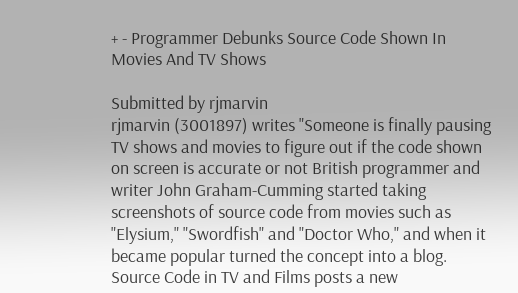+ - Programmer Debunks Source Code Shown In Movies And TV Shows

Submitted by rjmarvin
rjmarvin (3001897) writes "Someone is finally pausing TV shows and movies to figure out if the code shown on screen is accurate or not British programmer and writer John Graham-Cumming started taking screenshots of source code from movies such as "Elysium," "Swordfish" and "Doctor Who," and when it became popular turned the concept into a blog. Source Code in TV and Films posts a new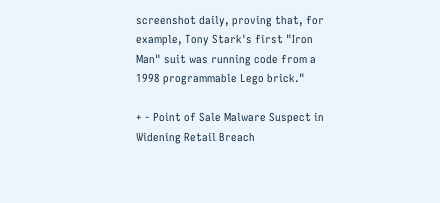screenshot daily, proving that, for example, Tony Stark's first "Iron Man" suit was running code from a 1998 programmable Lego brick."

+ - Point of Sale Malware Suspect in Widening Retail Breach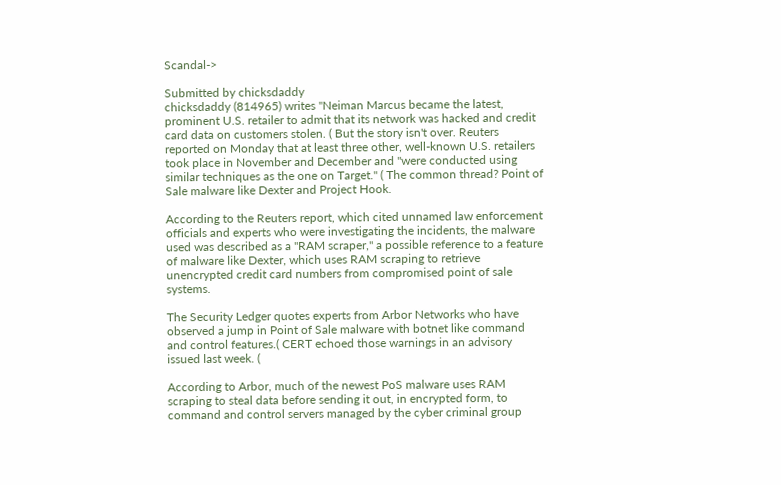Scandal->

Submitted by chicksdaddy
chicksdaddy (814965) writes "Neiman Marcus became the latest, prominent U.S. retailer to admit that its network was hacked and credit card data on customers stolen. ( But the story isn't over. Reuters reported on Monday that at least three other, well-known U.S. retailers took place in November and December and "were conducted using similar techniques as the one on Target." ( The common thread? Point of Sale malware like Dexter and Project Hook.

According to the Reuters report, which cited unnamed law enforcement officials and experts who were investigating the incidents, the malware used was described as a "RAM scraper," a possible reference to a feature of malware like Dexter, which uses RAM scraping to retrieve unencrypted credit card numbers from compromised point of sale systems.

The Security Ledger quotes experts from Arbor Networks who have observed a jump in Point of Sale malware with botnet like command and control features.( CERT echoed those warnings in an advisory issued last week. (

According to Arbor, much of the newest PoS malware uses RAM scraping to steal data before sending it out, in encrypted form, to command and control servers managed by the cyber criminal group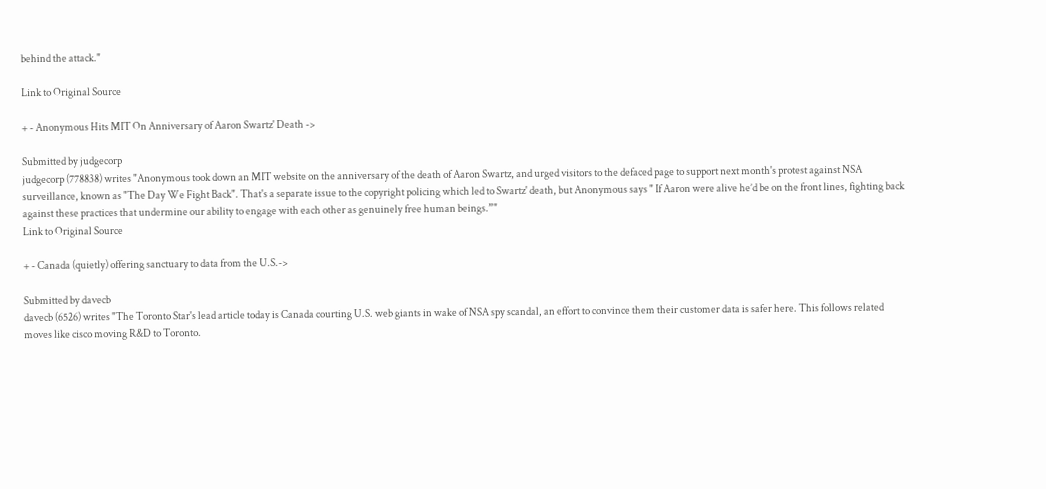behind the attack."

Link to Original Source

+ - Anonymous Hits MIT On Anniversary of Aaron Swartz' Death ->

Submitted by judgecorp
judgecorp (778838) writes "Anonymous took down an MIT website on the anniversary of the death of Aaron Swartz, and urged visitors to the defaced page to support next month's protest against NSA surveillance, known as "The Day We Fight Back". That's a separate issue to the copyright policing which led to Swartz' death, but Anonymous says " If Aaron were alive he’d be on the front lines, fighting back against these practices that undermine our ability to engage with each other as genuinely free human beings.”"
Link to Original Source

+ - Canada (quietly) offering sanctuary to data from the U.S.->

Submitted by davecb
davecb (6526) writes "The Toronto Star's lead article today is Canada courting U.S. web giants in wake of NSA spy scandal, an effort to convince them their customer data is safer here. This follows related moves like cisco moving R&D to Toronto.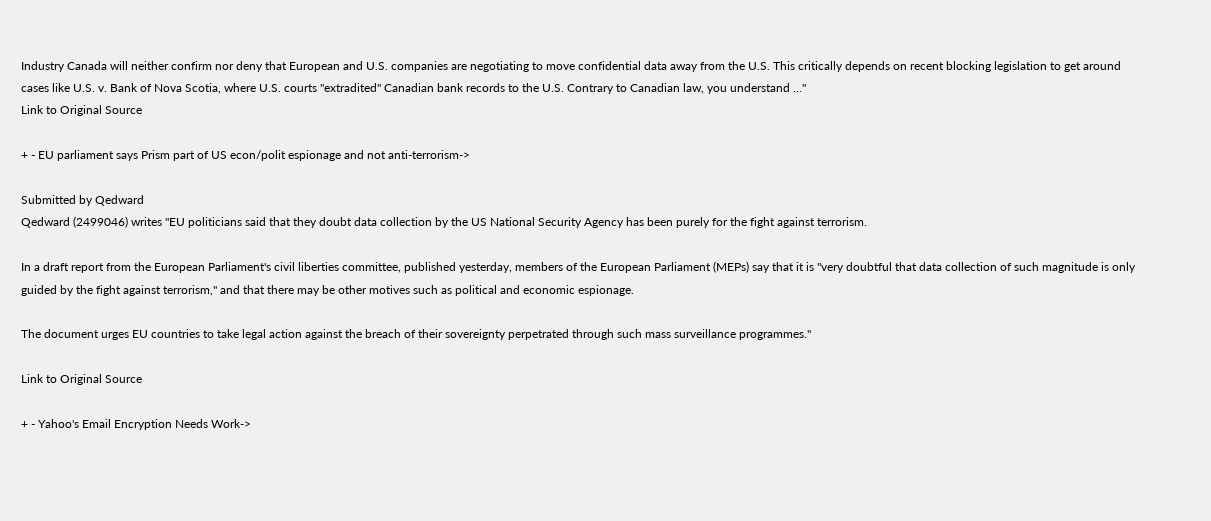Industry Canada will neither confirm nor deny that European and U.S. companies are negotiating to move confidential data away from the U.S. This critically depends on recent blocking legislation to get around cases like U.S. v. Bank of Nova Scotia, where U.S. courts "extradited" Canadian bank records to the U.S. Contrary to Canadian law, you understand ..."
Link to Original Source

+ - EU parliament says Prism part of US econ/polit espionage and not anti-terrorism->

Submitted by Qedward
Qedward (2499046) writes "EU politicians said that they doubt data collection by the US National Security Agency has been purely for the fight against terrorism.

In a draft report from the European Parliament's civil liberties committee, published yesterday, members of the European Parliament (MEPs) say that it is "very doubtful that data collection of such magnitude is only guided by the fight against terrorism," and that there may be other motives such as political and economic espionage.

The document urges EU countries to take legal action against the breach of their sovereignty perpetrated through such mass surveillance programmes."

Link to Original Source

+ - Yahoo's Email Encryption Needs Work->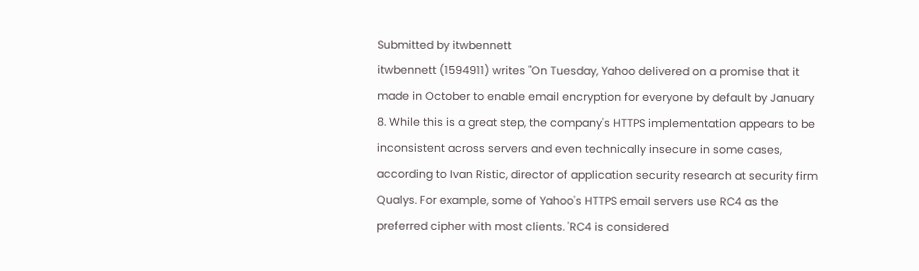Submitted by itwbennett
itwbennett (1594911) writes "On Tuesday, Yahoo delivered on a promise that it made in October to enable email encryption for everyone by default by January 8. While this is a great step, the company's HTTPS implementation appears to be inconsistent across servers and even technically insecure in some cases, according to Ivan Ristic, director of application security research at security firm Qualys. For example, some of Yahoo's HTTPS email servers use RC4 as the preferred cipher with most clients. 'RC4 is considered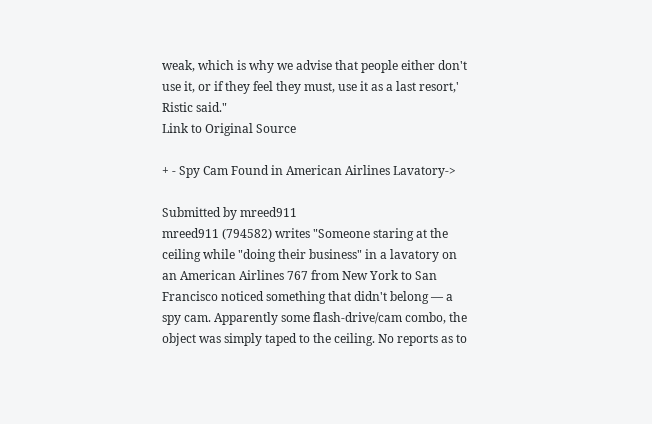weak, which is why we advise that people either don't use it, or if they feel they must, use it as a last resort,' Ristic said."
Link to Original Source

+ - Spy Cam Found in American Airlines Lavatory->

Submitted by mreed911
mreed911 (794582) writes "Someone staring at the ceiling while "doing their business" in a lavatory on an American Airlines 767 from New York to San Francisco noticed something that didn't belong — a spy cam. Apparently some flash-drive/cam combo, the object was simply taped to the ceiling. No reports as to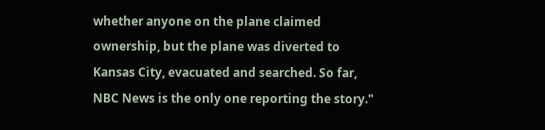whether anyone on the plane claimed ownership, but the plane was diverted to Kansas City, evacuated and searched. So far, NBC News is the only one reporting the story."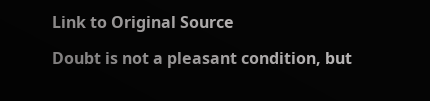Link to Original Source

Doubt is not a pleasant condition, but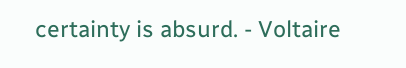certainty is absurd. - Voltaire